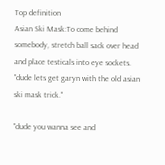Top definition
Asian Ski Mask:To come behind somebody, stretch ball sack over head and place testicals into eye sockets.
"dude lets get garyn with the old asian ski mask trick."

"dude you wanna see and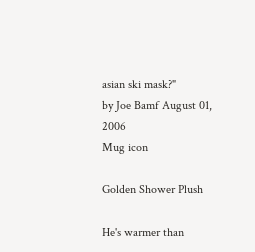asian ski mask?"
by Joe Bamf August 01, 2006
Mug icon

Golden Shower Plush

He's warmer than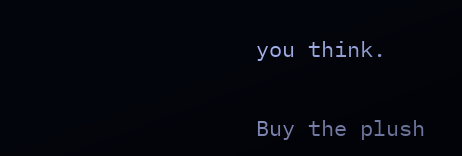you think.

Buy the plush